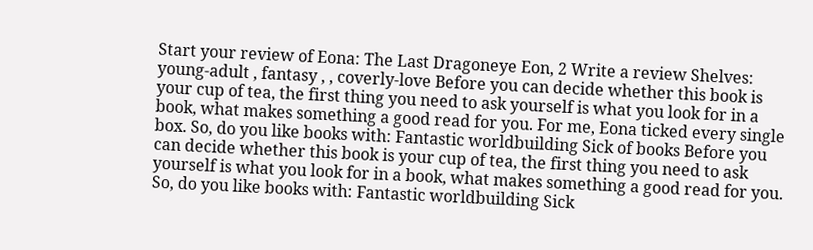Start your review of Eona: The Last Dragoneye Eon, 2 Write a review Shelves: young-adult , fantasy , , coverly-love Before you can decide whether this book is your cup of tea, the first thing you need to ask yourself is what you look for in a book, what makes something a good read for you. For me, Eona ticked every single box. So, do you like books with: Fantastic worldbuilding Sick of books Before you can decide whether this book is your cup of tea, the first thing you need to ask yourself is what you look for in a book, what makes something a good read for you. So, do you like books with: Fantastic worldbuilding Sick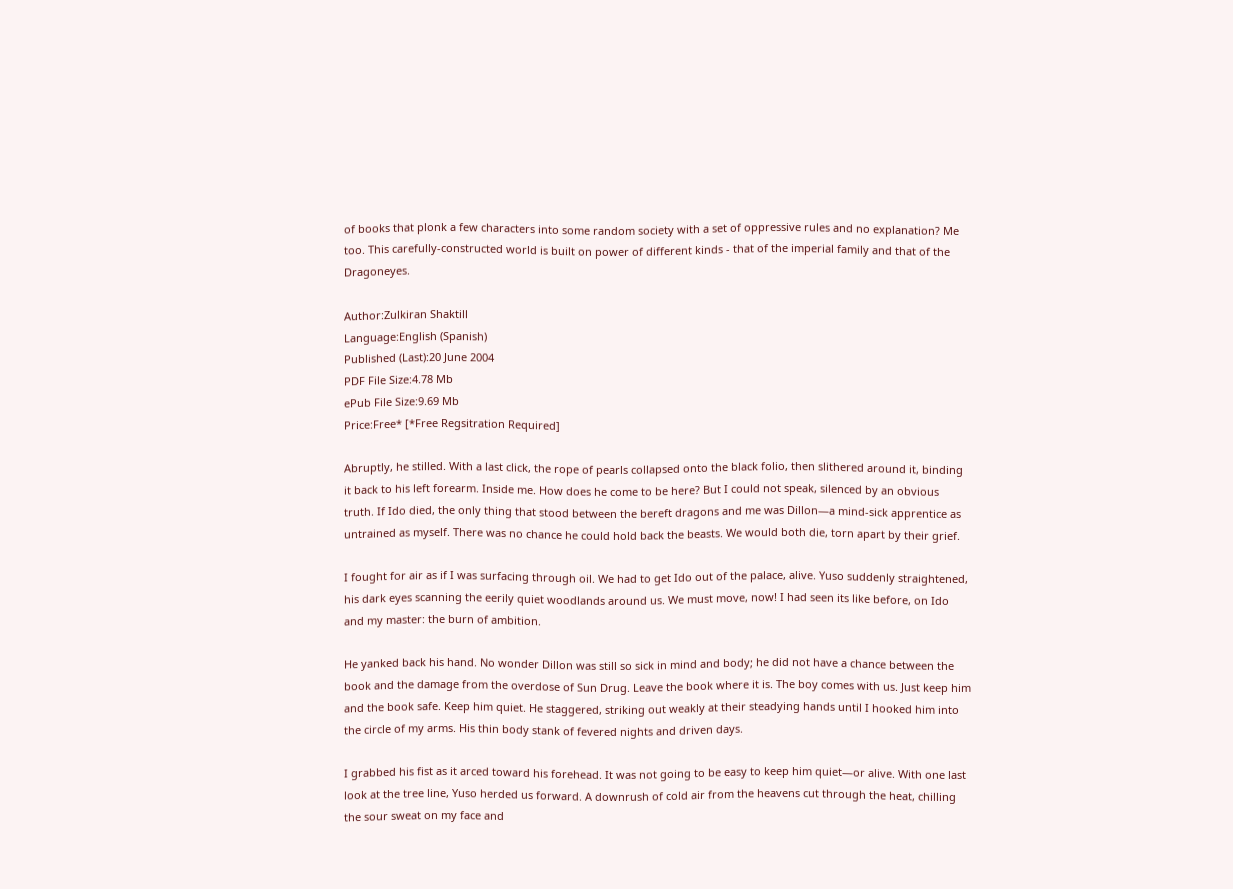of books that plonk a few characters into some random society with a set of oppressive rules and no explanation? Me too. This carefully-constructed world is built on power of different kinds - that of the imperial family and that of the Dragoneyes.

Author:Zulkiran Shaktill
Language:English (Spanish)
Published (Last):20 June 2004
PDF File Size:4.78 Mb
ePub File Size:9.69 Mb
Price:Free* [*Free Regsitration Required]

Abruptly, he stilled. With a last click, the rope of pearls collapsed onto the black folio, then slithered around it, binding it back to his left forearm. Inside me. How does he come to be here? But I could not speak, silenced by an obvious truth. If Ido died, the only thing that stood between the bereft dragons and me was Dillon—a mind-sick apprentice as untrained as myself. There was no chance he could hold back the beasts. We would both die, torn apart by their grief.

I fought for air as if I was surfacing through oil. We had to get Ido out of the palace, alive. Yuso suddenly straightened, his dark eyes scanning the eerily quiet woodlands around us. We must move, now! I had seen its like before, on Ido and my master: the burn of ambition.

He yanked back his hand. No wonder Dillon was still so sick in mind and body; he did not have a chance between the book and the damage from the overdose of Sun Drug. Leave the book where it is. The boy comes with us. Just keep him and the book safe. Keep him quiet. He staggered, striking out weakly at their steadying hands until I hooked him into the circle of my arms. His thin body stank of fevered nights and driven days.

I grabbed his fist as it arced toward his forehead. It was not going to be easy to keep him quiet—or alive. With one last look at the tree line, Yuso herded us forward. A downrush of cold air from the heavens cut through the heat, chilling the sour sweat on my face and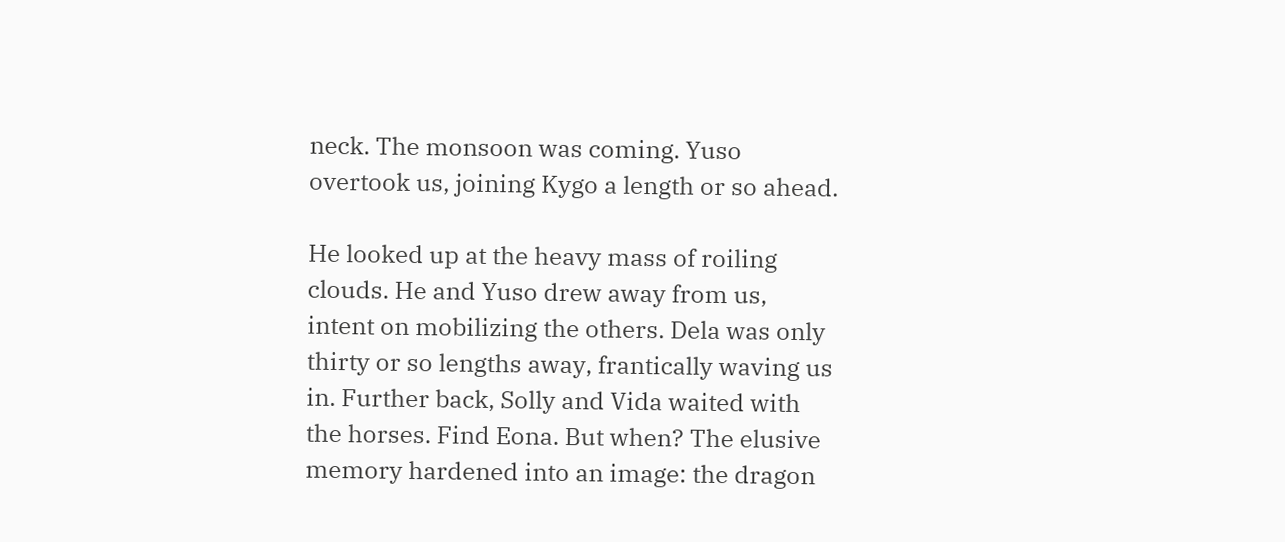neck. The monsoon was coming. Yuso overtook us, joining Kygo a length or so ahead.

He looked up at the heavy mass of roiling clouds. He and Yuso drew away from us, intent on mobilizing the others. Dela was only thirty or so lengths away, frantically waving us in. Further back, Solly and Vida waited with the horses. Find Eona. But when? The elusive memory hardened into an image: the dragon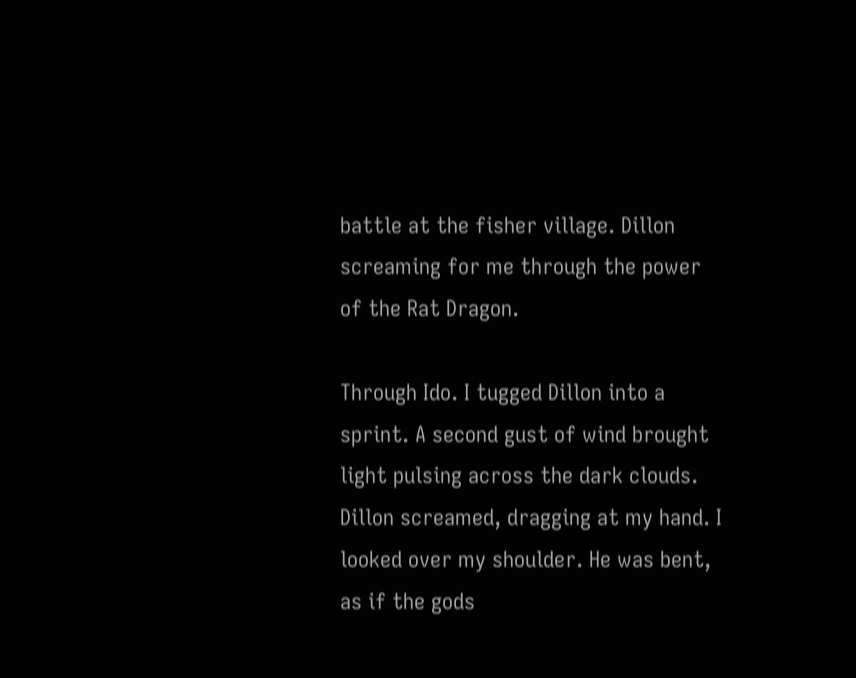battle at the fisher village. Dillon screaming for me through the power of the Rat Dragon.

Through Ido. I tugged Dillon into a sprint. A second gust of wind brought light pulsing across the dark clouds. Dillon screamed, dragging at my hand. I looked over my shoulder. He was bent, as if the gods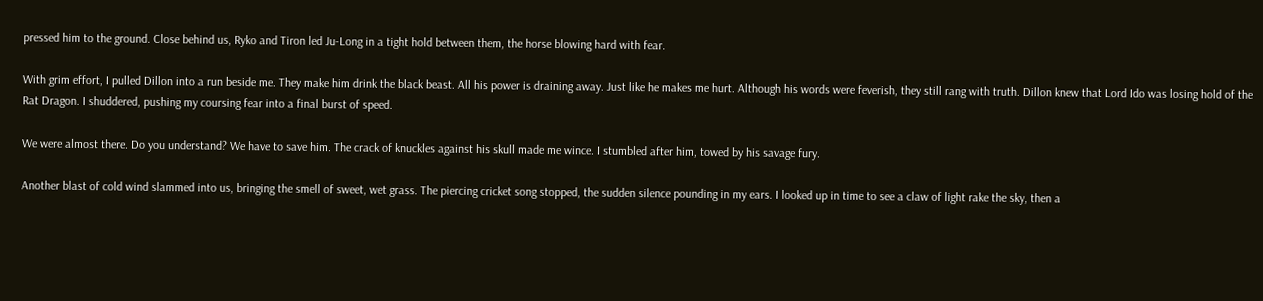pressed him to the ground. Close behind us, Ryko and Tiron led Ju-Long in a tight hold between them, the horse blowing hard with fear.

With grim effort, I pulled Dillon into a run beside me. They make him drink the black beast. All his power is draining away. Just like he makes me hurt. Although his words were feverish, they still rang with truth. Dillon knew that Lord Ido was losing hold of the Rat Dragon. I shuddered, pushing my coursing fear into a final burst of speed.

We were almost there. Do you understand? We have to save him. The crack of knuckles against his skull made me wince. I stumbled after him, towed by his savage fury.

Another blast of cold wind slammed into us, bringing the smell of sweet, wet grass. The piercing cricket song stopped, the sudden silence pounding in my ears. I looked up in time to see a claw of light rake the sky, then a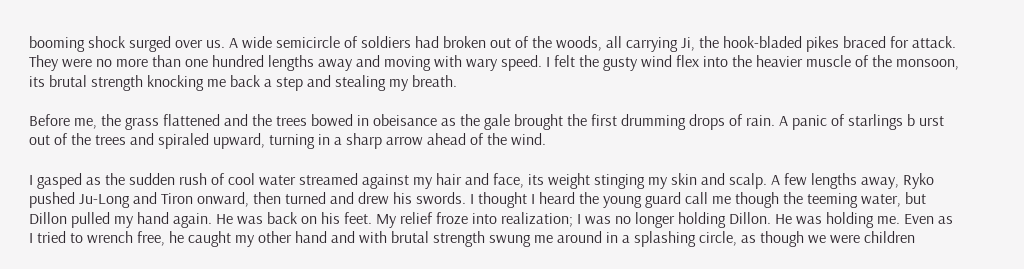booming shock surged over us. A wide semicircle of soldiers had broken out of the woods, all carrying Ji, the hook-bladed pikes braced for attack. They were no more than one hundred lengths away and moving with wary speed. I felt the gusty wind flex into the heavier muscle of the monsoon, its brutal strength knocking me back a step and stealing my breath.

Before me, the grass flattened and the trees bowed in obeisance as the gale brought the first drumming drops of rain. A panic of starlings b urst out of the trees and spiraled upward, turning in a sharp arrow ahead of the wind.

I gasped as the sudden rush of cool water streamed against my hair and face, its weight stinging my skin and scalp. A few lengths away, Ryko pushed Ju-Long and Tiron onward, then turned and drew his swords. I thought I heard the young guard call me though the teeming water, but Dillon pulled my hand again. He was back on his feet. My relief froze into realization; I was no longer holding Dillon. He was holding me. Even as I tried to wrench free, he caught my other hand and with brutal strength swung me around in a splashing circle, as though we were children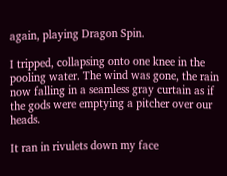again, playing Dragon Spin.

I tripped, collapsing onto one knee in the pooling water. The wind was gone, the rain now falling in a seamless gray curtain as if the gods were emptying a pitcher over our heads.

It ran in rivulets down my face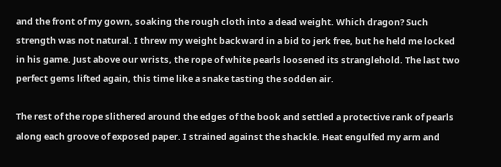and the front of my gown, soaking the rough cloth into a dead weight. Which dragon? Such strength was not natural. I threw my weight backward in a bid to jerk free, but he held me locked in his game. Just above our wrists, the rope of white pearls loosened its stranglehold. The last two perfect gems lifted again, this time like a snake tasting the sodden air.

The rest of the rope slithered around the edges of the book and settled a protective rank of pearls along each groove of exposed paper. I strained against the shackle. Heat engulfed my arm and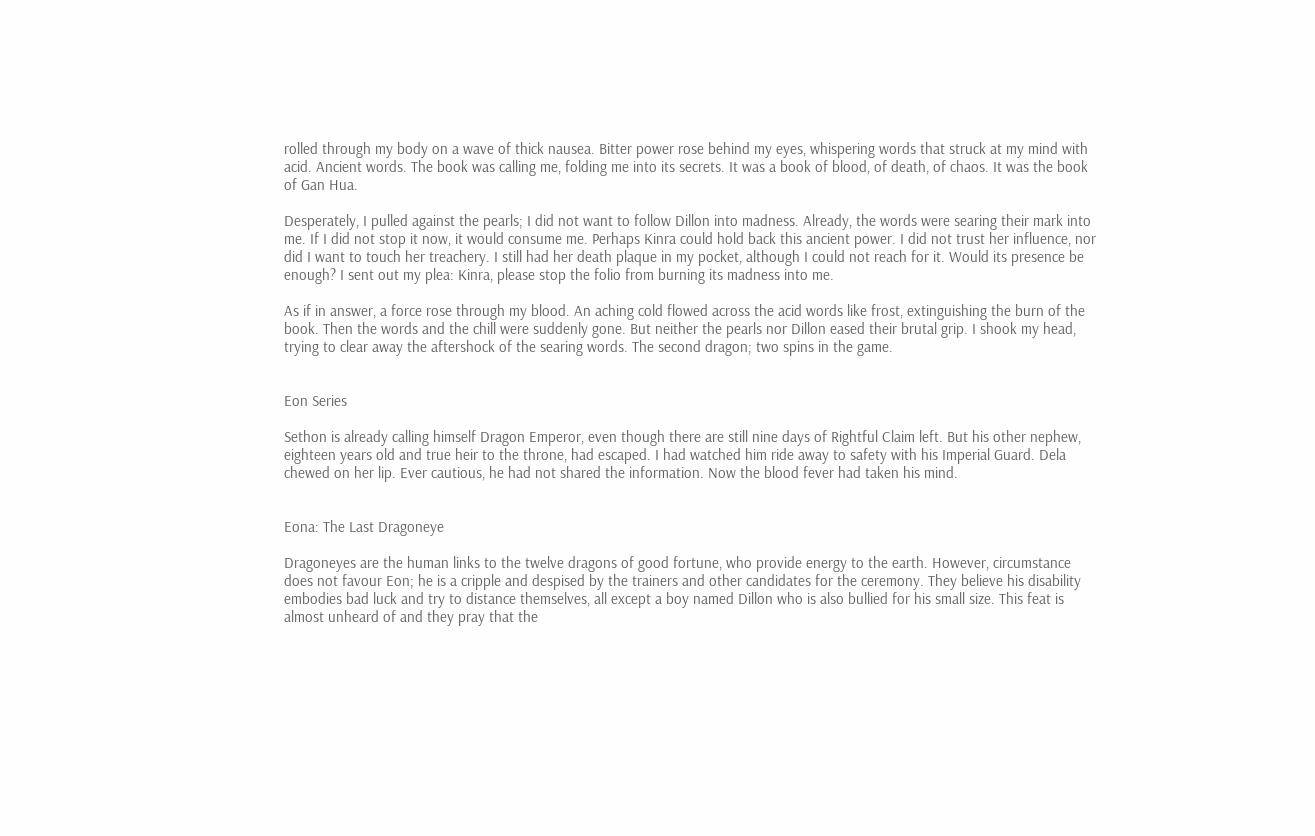rolled through my body on a wave of thick nausea. Bitter power rose behind my eyes, whispering words that struck at my mind with acid. Ancient words. The book was calling me, folding me into its secrets. It was a book of blood, of death, of chaos. It was the book of Gan Hua.

Desperately, I pulled against the pearls; I did not want to follow Dillon into madness. Already, the words were searing their mark into me. If I did not stop it now, it would consume me. Perhaps Kinra could hold back this ancient power. I did not trust her influence, nor did I want to touch her treachery. I still had her death plaque in my pocket, although I could not reach for it. Would its presence be enough? I sent out my plea: Kinra, please stop the folio from burning its madness into me.

As if in answer, a force rose through my blood. An aching cold flowed across the acid words like frost, extinguishing the burn of the book. Then the words and the chill were suddenly gone. But neither the pearls nor Dillon eased their brutal grip. I shook my head, trying to clear away the aftershock of the searing words. The second dragon; two spins in the game.


Eon Series

Sethon is already calling himself Dragon Emperor, even though there are still nine days of Rightful Claim left. But his other nephew, eighteen years old and true heir to the throne, had escaped. I had watched him ride away to safety with his Imperial Guard. Dela chewed on her lip. Ever cautious, he had not shared the information. Now the blood fever had taken his mind.


Eona: The Last Dragoneye

Dragoneyes are the human links to the twelve dragons of good fortune, who provide energy to the earth. However, circumstance does not favour Eon; he is a cripple and despised by the trainers and other candidates for the ceremony. They believe his disability embodies bad luck and try to distance themselves, all except a boy named Dillon who is also bullied for his small size. This feat is almost unheard of and they pray that the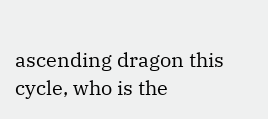ascending dragon this cycle, who is the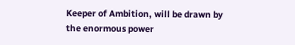Keeper of Ambition, will be drawn by the enormous power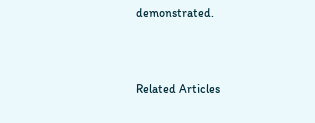demonstrated.



Related Articles